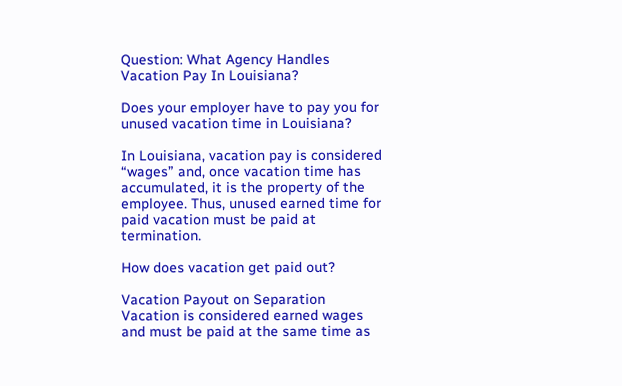Question: What Agency Handles Vacation Pay In Louisiana?

Does your employer have to pay you for unused vacation time in Louisiana?

In Louisiana, vacation pay is considered “wages” and, once vacation time has accumulated, it is the property of the employee. Thus, unused earned time for paid vacation must be paid at termination.

How does vacation get paid out?

Vacation Payout on Separation Vacation is considered earned wages and must be paid at the same time as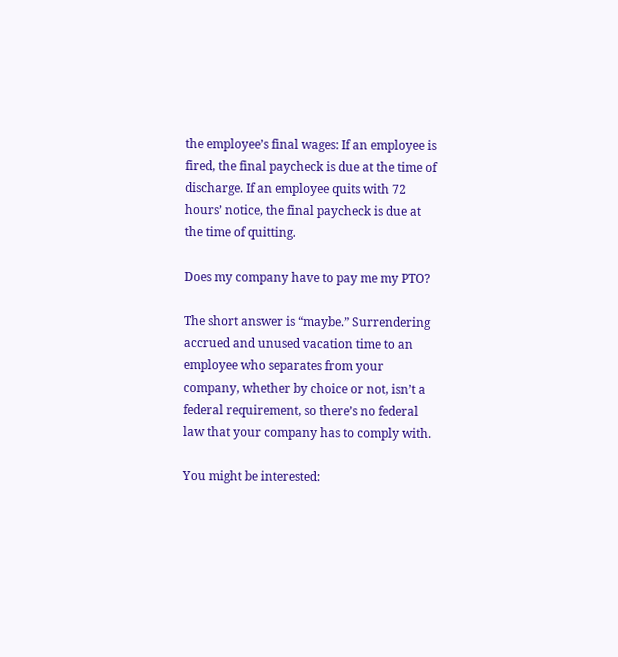the employee’s final wages: If an employee is fired, the final paycheck is due at the time of discharge. If an employee quits with 72 hours’ notice, the final paycheck is due at the time of quitting.

Does my company have to pay me my PTO?

The short answer is “maybe.” Surrendering accrued and unused vacation time to an employee who separates from your company, whether by choice or not, isn’t a federal requirement, so there’s no federal law that your company has to comply with.

You might be interested: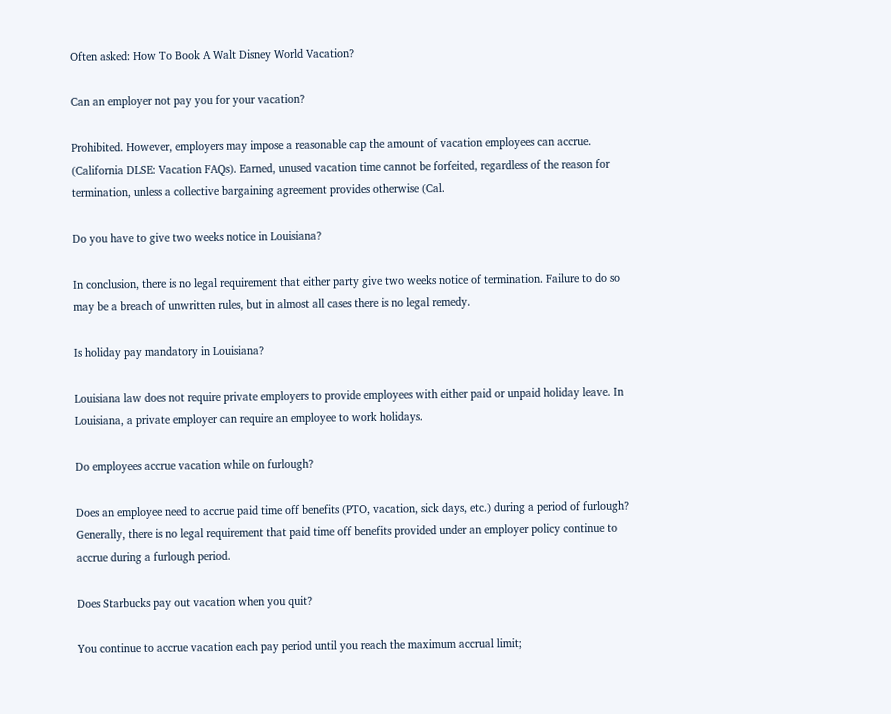Often asked: How To Book A Walt Disney World Vacation?

Can an employer not pay you for your vacation?

Prohibited. However, employers may impose a reasonable cap the amount of vacation employees can accrue. (California DLSE: Vacation FAQs). Earned, unused vacation time cannot be forfeited, regardless of the reason for termination, unless a collective bargaining agreement provides otherwise (Cal.

Do you have to give two weeks notice in Louisiana?

In conclusion, there is no legal requirement that either party give two weeks notice of termination. Failure to do so may be a breach of unwritten rules, but in almost all cases there is no legal remedy.

Is holiday pay mandatory in Louisiana?

Louisiana law does not require private employers to provide employees with either paid or unpaid holiday leave. In Louisiana, a private employer can require an employee to work holidays.

Do employees accrue vacation while on furlough?

Does an employee need to accrue paid time off benefits (PTO, vacation, sick days, etc.) during a period of furlough? Generally, there is no legal requirement that paid time off benefits provided under an employer policy continue to accrue during a furlough period.

Does Starbucks pay out vacation when you quit?

You continue to accrue vacation each pay period until you reach the maximum accrual limit;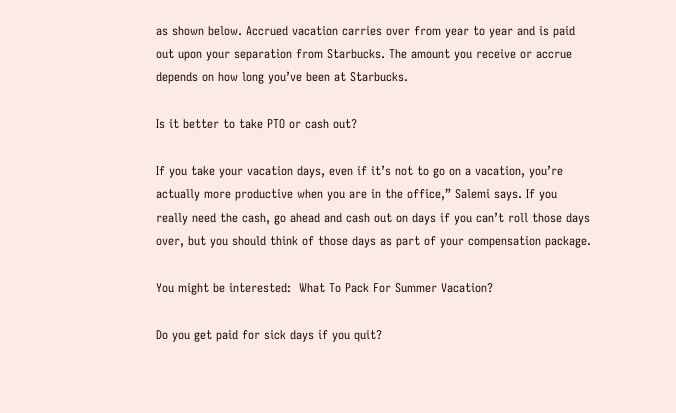as shown below. Accrued vacation carries over from year to year and is paid out upon your separation from Starbucks. The amount you receive or accrue depends on how long you’ve been at Starbucks.

Is it better to take PTO or cash out?

If you take your vacation days, even if it’s not to go on a vacation, you’re actually more productive when you are in the office,” Salemi says. If you really need the cash, go ahead and cash out on days if you can’t roll those days over, but you should think of those days as part of your compensation package.

You might be interested:  What To Pack For Summer Vacation?

Do you get paid for sick days if you quit?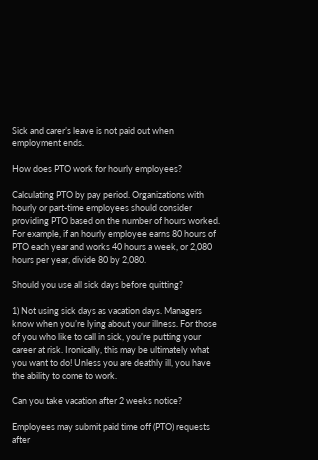Sick and carer’s leave is not paid out when employment ends.

How does PTO work for hourly employees?

Calculating PTO by pay period. Organizations with hourly or part-time employees should consider providing PTO based on the number of hours worked. For example, if an hourly employee earns 80 hours of PTO each year and works 40 hours a week, or 2,080 hours per year, divide 80 by 2,080.

Should you use all sick days before quitting?

1) Not using sick days as vacation days. Managers know when you’re lying about your illness. For those of you who like to call in sick, you’re putting your career at risk. Ironically, this may be ultimately what you want to do! Unless you are deathly ill, you have the ability to come to work.

Can you take vacation after 2 weeks notice?

Employees may submit paid time off (PTO) requests after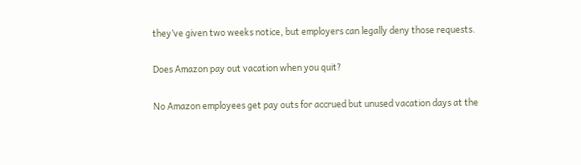they’ve given two weeks notice, but employers can legally deny those requests.

Does Amazon pay out vacation when you quit?

No Amazon employees get pay outs for accrued but unused vacation days at the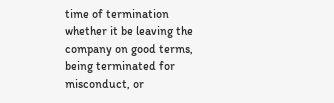time of termination whether it be leaving the company on good terms, being terminated for misconduct, or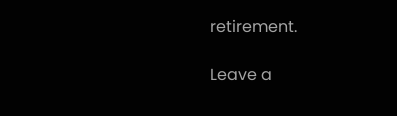retirement.

Leave a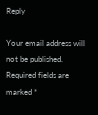Reply

Your email address will not be published. Required fields are marked *